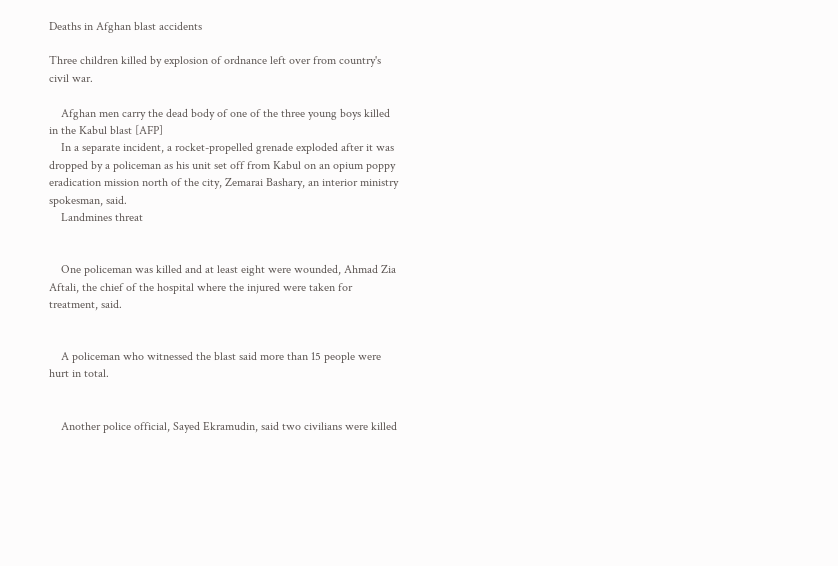Deaths in Afghan blast accidents

Three children killed by explosion of ordnance left over from country's civil war.

    Afghan men carry the dead body of one of the three young boys killed in the Kabul blast [AFP]
    In a separate incident, a rocket-propelled grenade exploded after it was dropped by a policeman as his unit set off from Kabul on an opium poppy eradication mission north of the city, Zemarai Bashary, an interior ministry spokesman, said.
    Landmines threat


    One policeman was killed and at least eight were wounded, Ahmad Zia Aftali, the chief of the hospital where the injured were taken for treatment, said.


    A policeman who witnessed the blast said more than 15 people were hurt in total.


    Another police official, Sayed Ekramudin, said two civilians were killed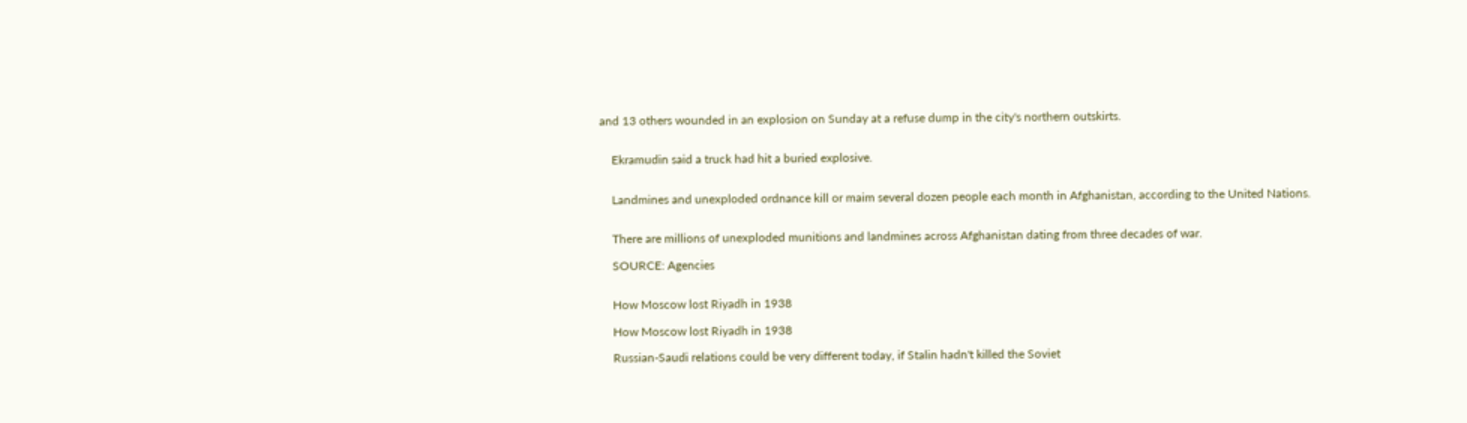and 13 others wounded in an explosion on Sunday at a refuse dump in the city's northern outskirts.


    Ekramudin said a truck had hit a buried explosive.


    Landmines and unexploded ordnance kill or maim several dozen people each month in Afghanistan, according to the United Nations.


    There are millions of unexploded munitions and landmines across Afghanistan dating from three decades of war.

    SOURCE: Agencies


    How Moscow lost Riyadh in 1938

    How Moscow lost Riyadh in 1938

    Russian-Saudi relations could be very different today, if Stalin hadn't killed the Soviet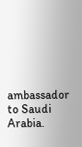ambassador to Saudi Arabia.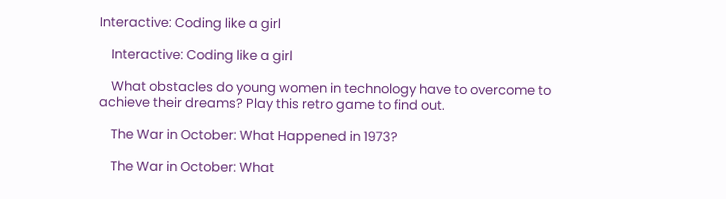Interactive: Coding like a girl

    Interactive: Coding like a girl

    What obstacles do young women in technology have to overcome to achieve their dreams? Play this retro game to find out.

    The War in October: What Happened in 1973?

    The War in October: What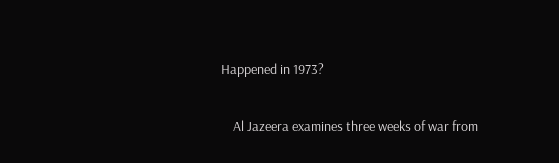Happened in 1973?

    Al Jazeera examines three weeks of war from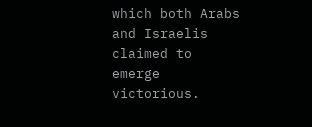which both Arabs and Israelis claimed to emerge victorious.